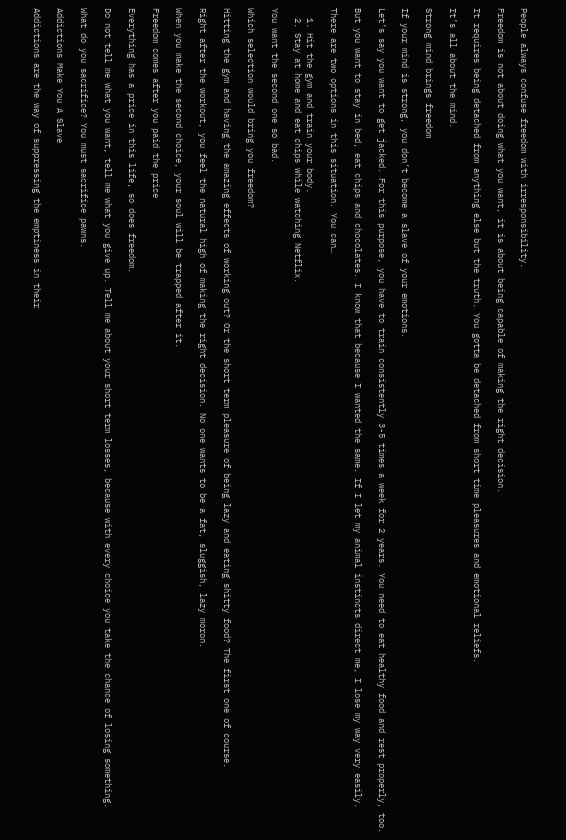People always confuse freedom with irresponsibility.

Freedom is not about doing what you want, it is about being capable of making the right decision.

It requires being detached from anything else but the truth. You gotta be detached from short time pleasures and emotional reliefs.

It’s all about the mind.

Strong mind brings freedom

If your mind is strong, you don’t become a slave of your emotions.

Let’s say you want to get jacked. For this purpose, you have to train consistently 3-5 times a week for 2 years. You need to eat healthy food and rest properly, too.

But you want to stay in bed, eat chips and chocolates. I know that because I wanted the same. If I let my animal instincts direct me, I lose my way very easily.

There are two options in this situation. You can…

  1. Hit the gym and train your body.
  2. Stay at home and eat chips while watching Netflix.

You want the second one so bad.

Which selection would bring you freedom?

Hitting the gym and having the amazing effects of working out? Or the short term pleasure of being lazy and eating shitty food? The first one of course.

Right after the workout, you feel the natural high of making the right decision. No one wants to be a fat, sluggish, lazy moron.

When you make the second choice, your soul will be trapped after it.

Freedom comes after you paid the price

Everything has a price in this life, so does freedom.

Do not tell me what you want, tell me what you give up. Tell me about your short term losses, because with every choice you take the chance of losing something.

What do you sacrifice? You must sacrifice pawns.

Addictions Make You A Slave

Addictions are the way of suppressing the emptiness in their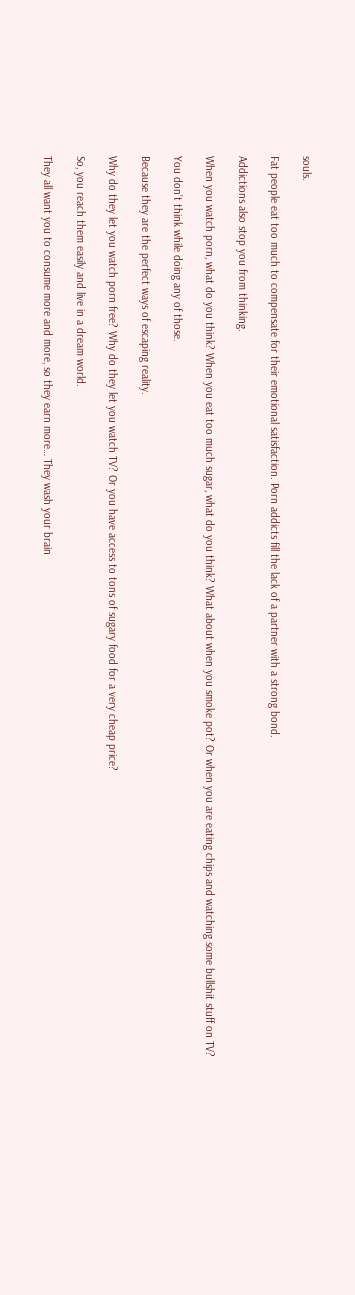souls.

Fat people eat too much to compensate for their emotional satisfaction. Porn addicts fill the lack of a partner with a strong bond.

Addictions also stop you from thinking.

When you watch porn, what do you think? When you eat too much sugar, what do you think? What about when you smoke pot? Or when you are eating chips and watching some bullshit stuff on TV?

You don’t think while doing any of those.

Because they are the perfect ways of escaping reality.

Why do they let you watch porn free? Why do they let you watch TV? Or you have access to tons of sugary food for a very cheap price?

So, you reach them easily and live in a dream world.

They all want you to consume more and more, so they earn more… They wash your brain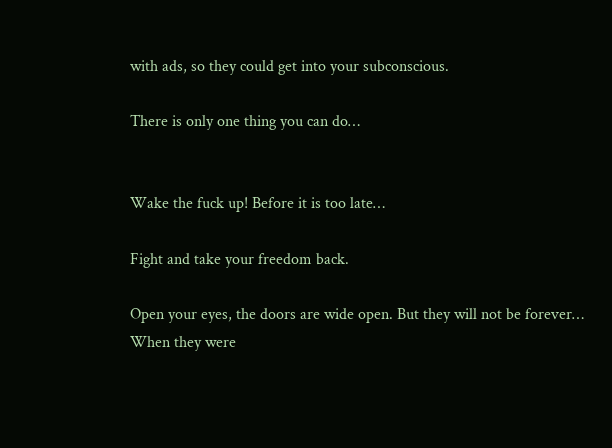with ads, so they could get into your subconscious.

There is only one thing you can do…


Wake the fuck up! Before it is too late…

Fight and take your freedom back.

Open your eyes, the doors are wide open. But they will not be forever… When they were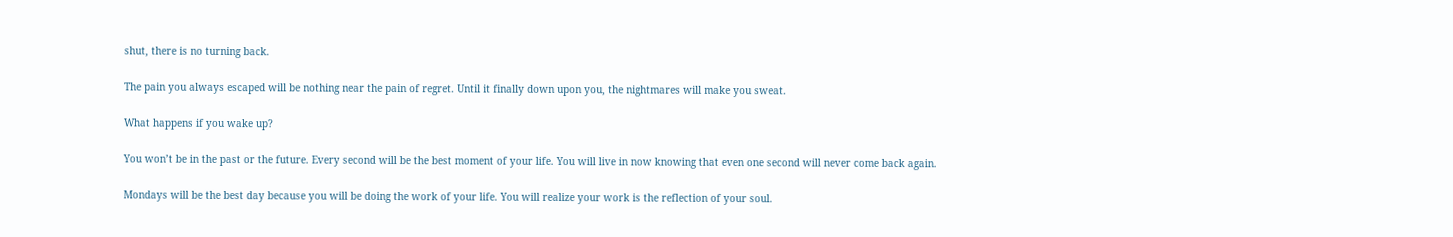shut, there is no turning back.

The pain you always escaped will be nothing near the pain of regret. Until it finally down upon you, the nightmares will make you sweat.

What happens if you wake up?

You won’t be in the past or the future. Every second will be the best moment of your life. You will live in now knowing that even one second will never come back again.

Mondays will be the best day because you will be doing the work of your life. You will realize your work is the reflection of your soul.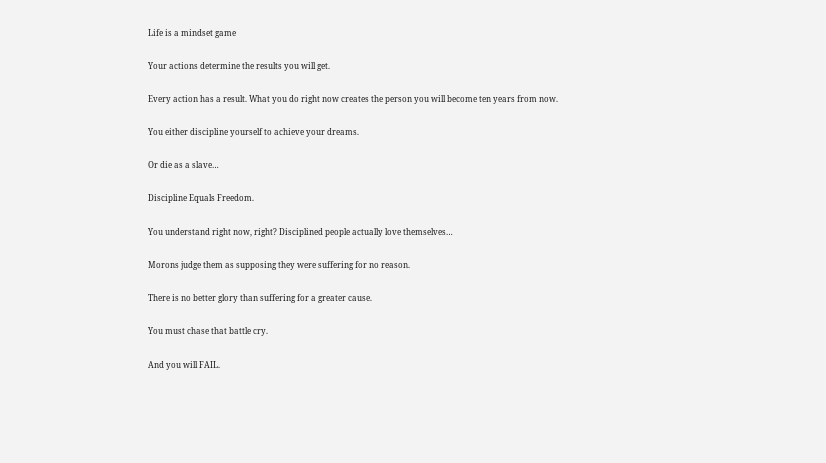Life is a mindset game

Your actions determine the results you will get.

Every action has a result. What you do right now creates the person you will become ten years from now.

You either discipline yourself to achieve your dreams.

Or die as a slave…

Discipline Equals Freedom.

You understand right now, right? Disciplined people actually love themselves…

Morons judge them as supposing they were suffering for no reason.

There is no better glory than suffering for a greater cause.

You must chase that battle cry.

And you will FAIL.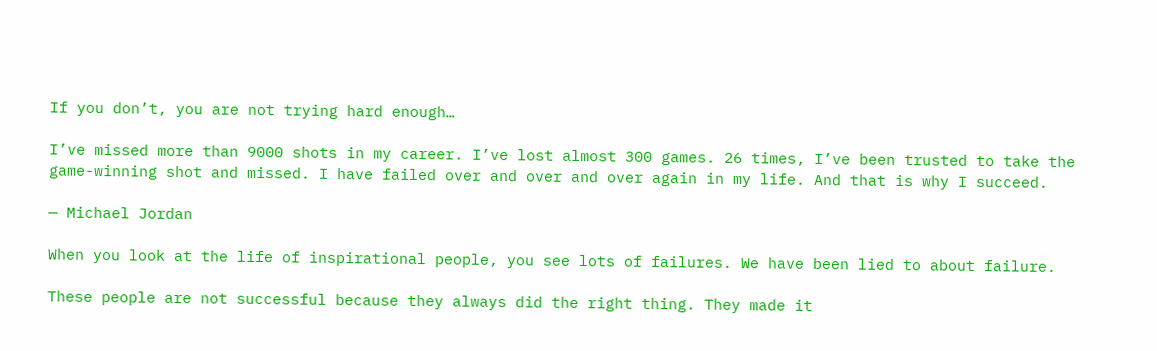If you don’t, you are not trying hard enough…

I’ve missed more than 9000 shots in my career. I’ve lost almost 300 games. 26 times, I’ve been trusted to take the game-winning shot and missed. I have failed over and over and over again in my life. And that is why I succeed.

— Michael Jordan

When you look at the life of inspirational people, you see lots of failures. We have been lied to about failure.

These people are not successful because they always did the right thing. They made it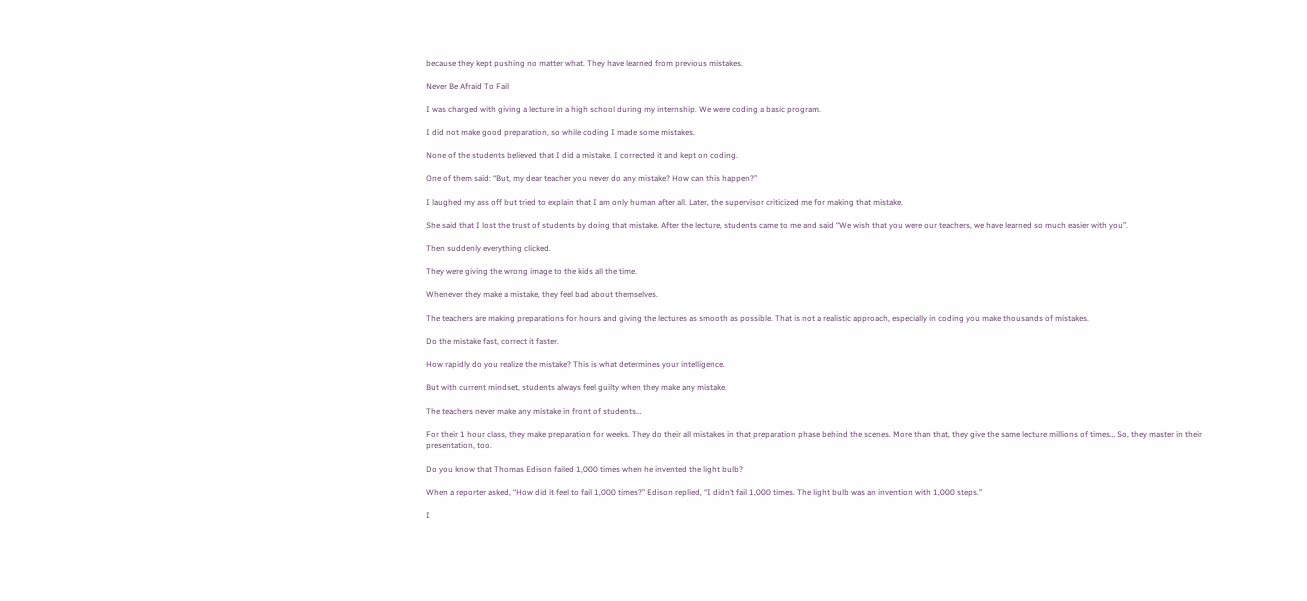because they kept pushing no matter what. They have learned from previous mistakes.

Never Be Afraid To Fail

I was charged with giving a lecture in a high school during my internship. We were coding a basic program.

I did not make good preparation, so while coding I made some mistakes.

None of the students believed that I did a mistake. I corrected it and kept on coding.

One of them said: “But, my dear teacher you never do any mistake? How can this happen?”

I laughed my ass off but tried to explain that I am only human after all. Later, the supervisor criticized me for making that mistake.

She said that I lost the trust of students by doing that mistake. After the lecture, students came to me and said “We wish that you were our teachers, we have learned so much easier with you”.

Then suddenly everything clicked.

They were giving the wrong image to the kids all the time.

Whenever they make a mistake, they feel bad about themselves.

The teachers are making preparations for hours and giving the lectures as smooth as possible. That is not a realistic approach, especially in coding you make thousands of mistakes.

Do the mistake fast, correct it faster.

How rapidly do you realize the mistake? This is what determines your intelligence.

But with current mindset, students always feel guilty when they make any mistake.

The teachers never make any mistake in front of students…

For their 1 hour class, they make preparation for weeks. They do their all mistakes in that preparation phase behind the scenes. More than that, they give the same lecture millions of times… So, they master in their presentation, too.

Do you know that Thomas Edison failed 1,000 times when he invented the light bulb?

When a reporter asked, “How did it feel to fail 1,000 times?” Edison replied, “I didn’t fail 1,000 times. The light bulb was an invention with 1,000 steps.”

I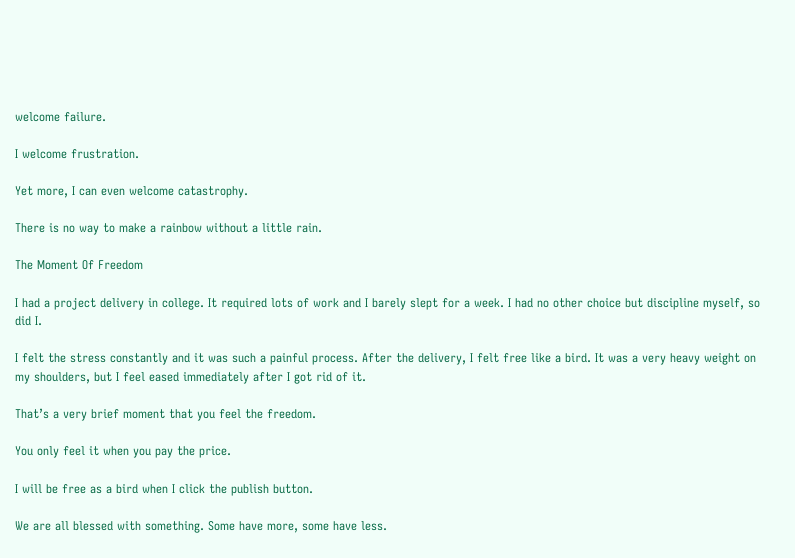welcome failure.

I welcome frustration.

Yet more, I can even welcome catastrophy.

There is no way to make a rainbow without a little rain.

The Moment Of Freedom

I had a project delivery in college. It required lots of work and I barely slept for a week. I had no other choice but discipline myself, so did I.

I felt the stress constantly and it was such a painful process. After the delivery, I felt free like a bird. It was a very heavy weight on my shoulders, but I feel eased immediately after I got rid of it.

That’s a very brief moment that you feel the freedom.

You only feel it when you pay the price.

I will be free as a bird when I click the publish button.

We are all blessed with something. Some have more, some have less.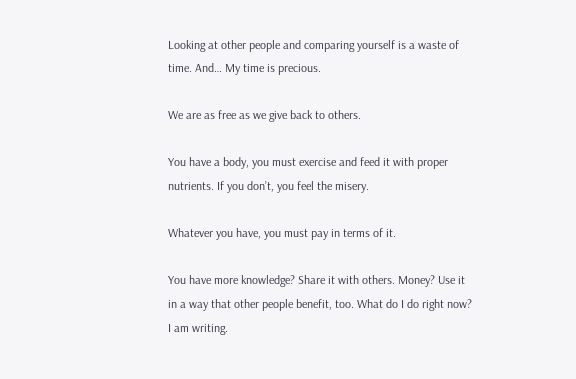Looking at other people and comparing yourself is a waste of time. And… My time is precious.

We are as free as we give back to others.

You have a body, you must exercise and feed it with proper nutrients. If you don’t, you feel the misery.

Whatever you have, you must pay in terms of it.

You have more knowledge? Share it with others. Money? Use it in a way that other people benefit, too. What do I do right now? I am writing.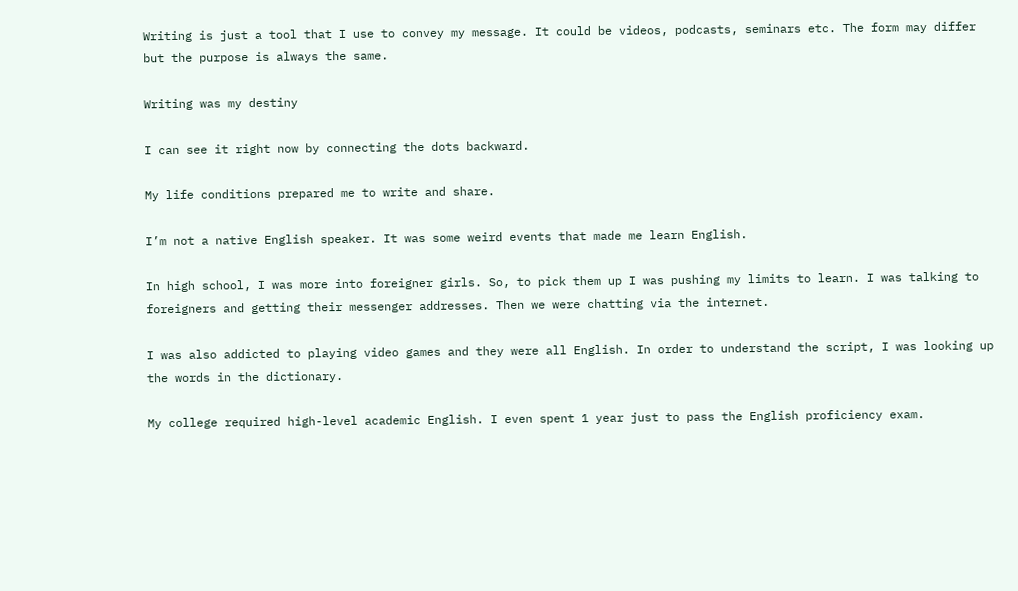Writing is just a tool that I use to convey my message. It could be videos, podcasts, seminars etc. The form may differ but the purpose is always the same.

Writing was my destiny

I can see it right now by connecting the dots backward.

My life conditions prepared me to write and share.

I’m not a native English speaker. It was some weird events that made me learn English.

In high school, I was more into foreigner girls. So, to pick them up I was pushing my limits to learn. I was talking to foreigners and getting their messenger addresses. Then we were chatting via the internet.

I was also addicted to playing video games and they were all English. In order to understand the script, I was looking up the words in the dictionary.

My college required high-level academic English. I even spent 1 year just to pass the English proficiency exam.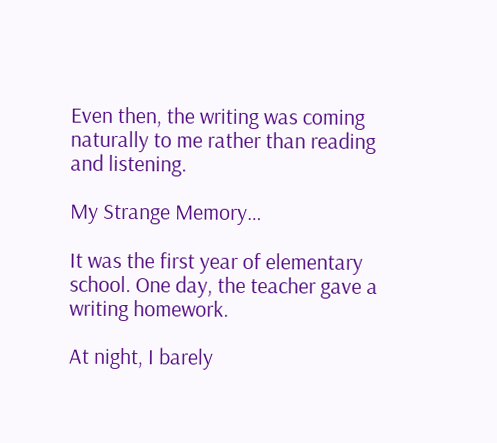Even then, the writing was coming naturally to me rather than reading and listening.

My Strange Memory…

It was the first year of elementary school. One day, the teacher gave a writing homework.

At night, I barely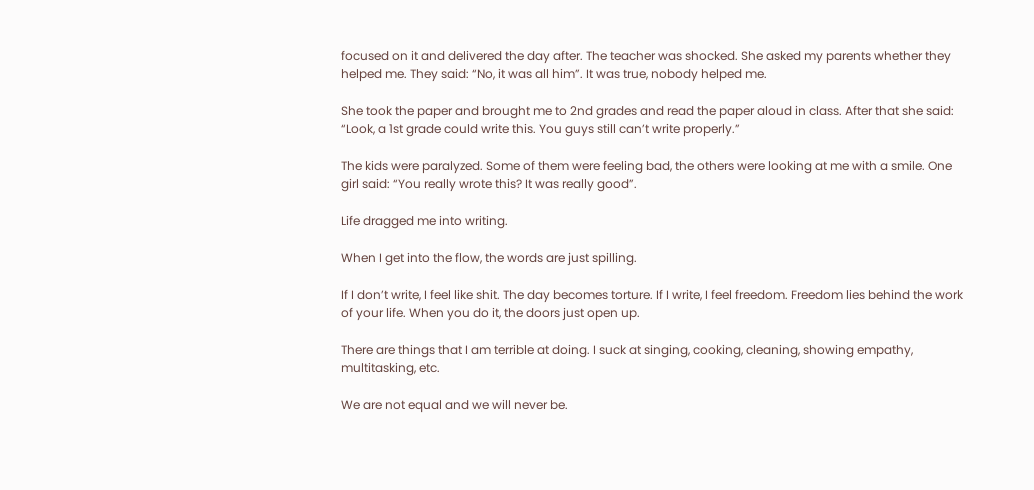focused on it and delivered the day after. The teacher was shocked. She asked my parents whether they helped me. They said: “No, it was all him”. It was true, nobody helped me.

She took the paper and brought me to 2nd grades and read the paper aloud in class. After that she said: “Look, a 1st grade could write this. You guys still can’t write properly.”

The kids were paralyzed. Some of them were feeling bad, the others were looking at me with a smile. One girl said: “You really wrote this? It was really good”.

Life dragged me into writing.

When I get into the flow, the words are just spilling.

If I don’t write, I feel like shit. The day becomes torture. If I write, I feel freedom. Freedom lies behind the work of your life. When you do it, the doors just open up.

There are things that I am terrible at doing. I suck at singing, cooking, cleaning, showing empathy, multitasking, etc.

We are not equal and we will never be.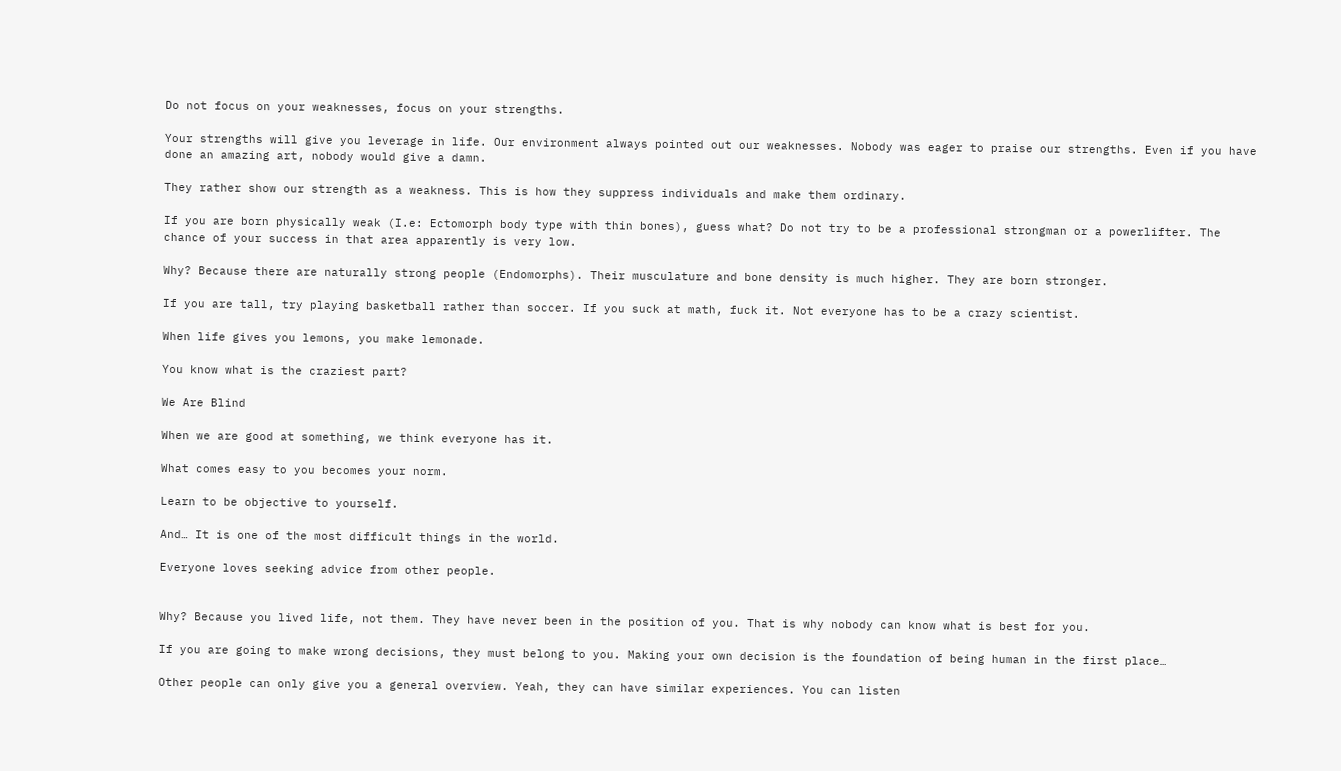Do not focus on your weaknesses, focus on your strengths.

Your strengths will give you leverage in life. Our environment always pointed out our weaknesses. Nobody was eager to praise our strengths. Even if you have done an amazing art, nobody would give a damn.

They rather show our strength as a weakness. This is how they suppress individuals and make them ordinary.

If you are born physically weak (I.e: Ectomorph body type with thin bones), guess what? Do not try to be a professional strongman or a powerlifter. The chance of your success in that area apparently is very low.

Why? Because there are naturally strong people (Endomorphs). Their musculature and bone density is much higher. They are born stronger.

If you are tall, try playing basketball rather than soccer. If you suck at math, fuck it. Not everyone has to be a crazy scientist.

When life gives you lemons, you make lemonade.

You know what is the craziest part?

We Are Blind

When we are good at something, we think everyone has it.

What comes easy to you becomes your norm.

Learn to be objective to yourself.

And… It is one of the most difficult things in the world.

Everyone loves seeking advice from other people.


Why? Because you lived life, not them. They have never been in the position of you. That is why nobody can know what is best for you.

If you are going to make wrong decisions, they must belong to you. Making your own decision is the foundation of being human in the first place…

Other people can only give you a general overview. Yeah, they can have similar experiences. You can listen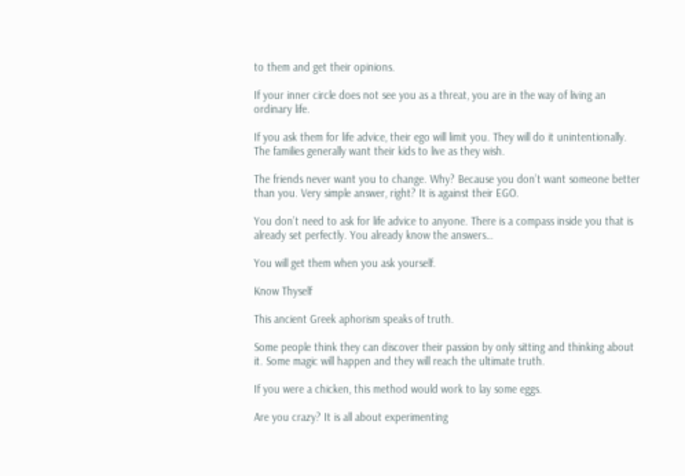to them and get their opinions.

If your inner circle does not see you as a threat, you are in the way of living an ordinary life.

If you ask them for life advice, their ego will limit you. They will do it unintentionally. The families generally want their kids to live as they wish.

The friends never want you to change. Why? Because you don’t want someone better than you. Very simple answer, right? It is against their EGO.

You don’t need to ask for life advice to anyone. There is a compass inside you that is already set perfectly. You already know the answers…

You will get them when you ask yourself.

Know Thyself

This ancient Greek aphorism speaks of truth.

Some people think they can discover their passion by only sitting and thinking about it. Some magic will happen and they will reach the ultimate truth.

If you were a chicken, this method would work to lay some eggs.

Are you crazy? It is all about experimenting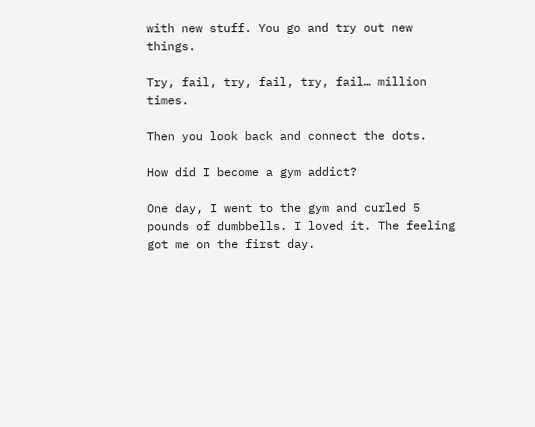with new stuff. You go and try out new things.

Try, fail, try, fail, try, fail… million times.

Then you look back and connect the dots.

How did I become a gym addict?

One day, I went to the gym and curled 5 pounds of dumbbells. I loved it. The feeling got me on the first day.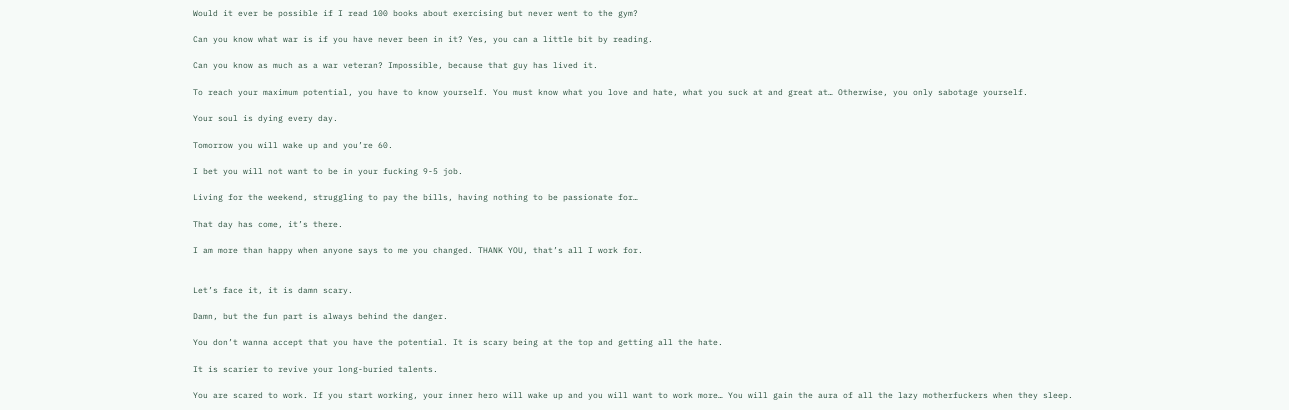Would it ever be possible if I read 100 books about exercising but never went to the gym?

Can you know what war is if you have never been in it? Yes, you can a little bit by reading.

Can you know as much as a war veteran? Impossible, because that guy has lived it.

To reach your maximum potential, you have to know yourself. You must know what you love and hate, what you suck at and great at… Otherwise, you only sabotage yourself.

Your soul is dying every day.

Tomorrow you will wake up and you’re 60.

I bet you will not want to be in your fucking 9-5 job.

Living for the weekend, struggling to pay the bills, having nothing to be passionate for…

That day has come, it’s there.

I am more than happy when anyone says to me you changed. THANK YOU, that’s all I work for.


Let’s face it, it is damn scary.

Damn, but the fun part is always behind the danger.

You don’t wanna accept that you have the potential. It is scary being at the top and getting all the hate.

It is scarier to revive your long-buried talents.

You are scared to work. If you start working, your inner hero will wake up and you will want to work more… You will gain the aura of all the lazy motherfuckers when they sleep.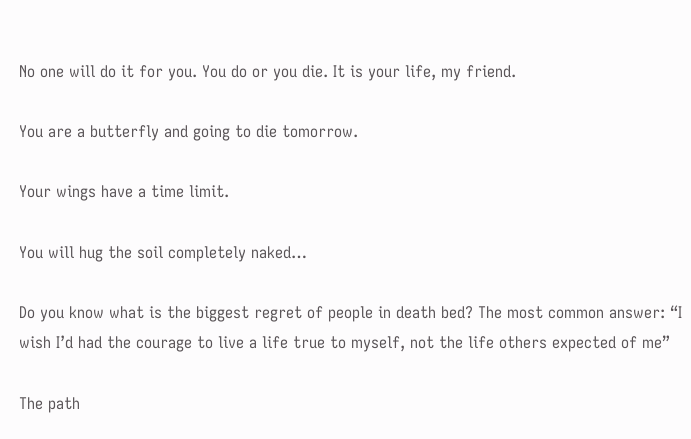No one will do it for you. You do or you die. It is your life, my friend.

You are a butterfly and going to die tomorrow.

Your wings have a time limit.

You will hug the soil completely naked…

Do you know what is the biggest regret of people in death bed? The most common answer: “I wish I’d had the courage to live a life true to myself, not the life others expected of me”

The path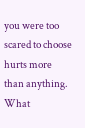you were too scared to choose hurts more than anything. What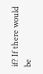if? If there would be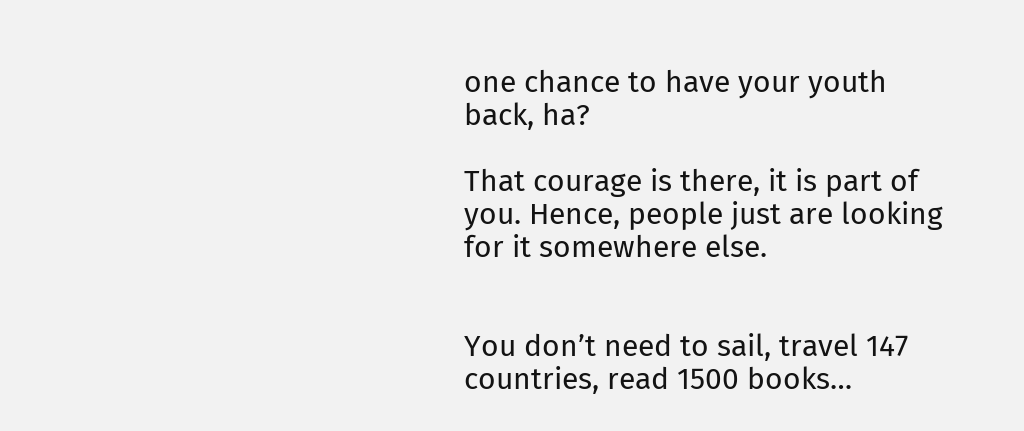one chance to have your youth back, ha?

That courage is there, it is part of you. Hence, people just are looking for it somewhere else.


You don’t need to sail, travel 147 countries, read 1500 books…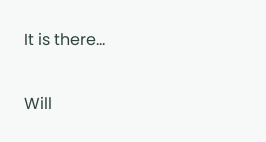It is there…

Will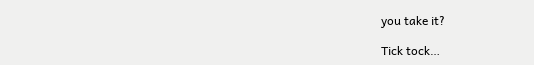you take it?

Tick tock…